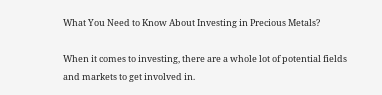What You Need to Know About Investing in Precious Metals?

When it comes to investing, there are a whole lot of potential fields and markets to get involved in.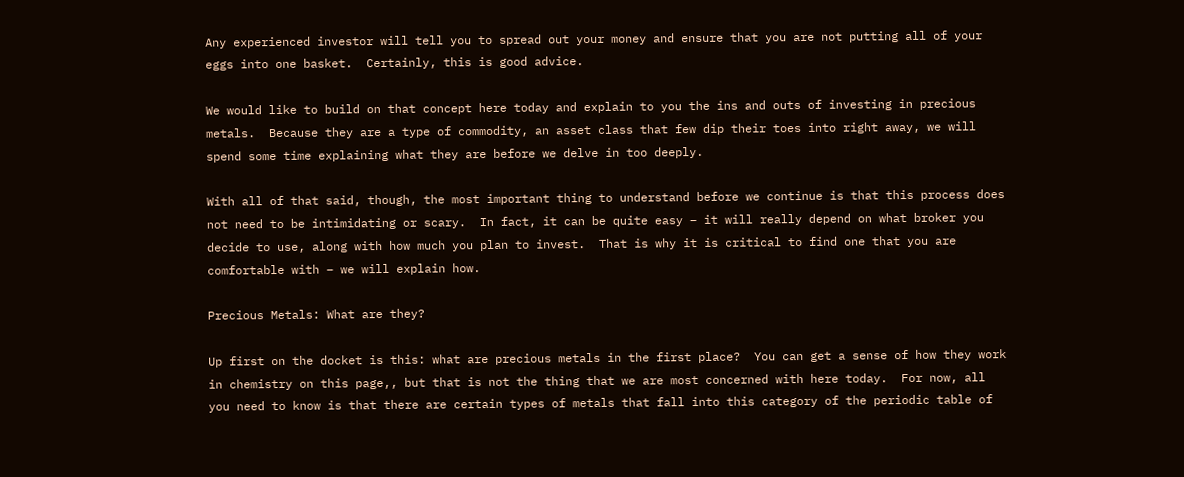Any experienced investor will tell you to spread out your money and ensure that you are not putting all of your eggs into one basket.  Certainly, this is good advice.

We would like to build on that concept here today and explain to you the ins and outs of investing in precious metals.  Because they are a type of commodity, an asset class that few dip their toes into right away, we will spend some time explaining what they are before we delve in too deeply.

With all of that said, though, the most important thing to understand before we continue is that this process does not need to be intimidating or scary.  In fact, it can be quite easy – it will really depend on what broker you decide to use, along with how much you plan to invest.  That is why it is critical to find one that you are comfortable with – we will explain how.

Precious Metals: What are they?

Up first on the docket is this: what are precious metals in the first place?  You can get a sense of how they work in chemistry on this page,, but that is not the thing that we are most concerned with here today.  For now, all you need to know is that there are certain types of metals that fall into this category of the periodic table of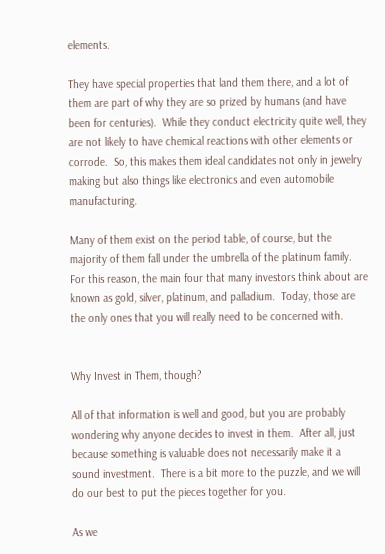elements.

They have special properties that land them there, and a lot of them are part of why they are so prized by humans (and have been for centuries).  While they conduct electricity quite well, they are not likely to have chemical reactions with other elements or corrode.  So, this makes them ideal candidates not only in jewelry making but also things like electronics and even automobile manufacturing.

Many of them exist on the period table, of course, but the majority of them fall under the umbrella of the platinum family.  For this reason, the main four that many investors think about are known as gold, silver, platinum, and palladium.  Today, those are the only ones that you will really need to be concerned with.


Why Invest in Them, though?

All of that information is well and good, but you are probably wondering why anyone decides to invest in them.  After all, just because something is valuable does not necessarily make it a sound investment.  There is a bit more to the puzzle, and we will do our best to put the pieces together for you.

As we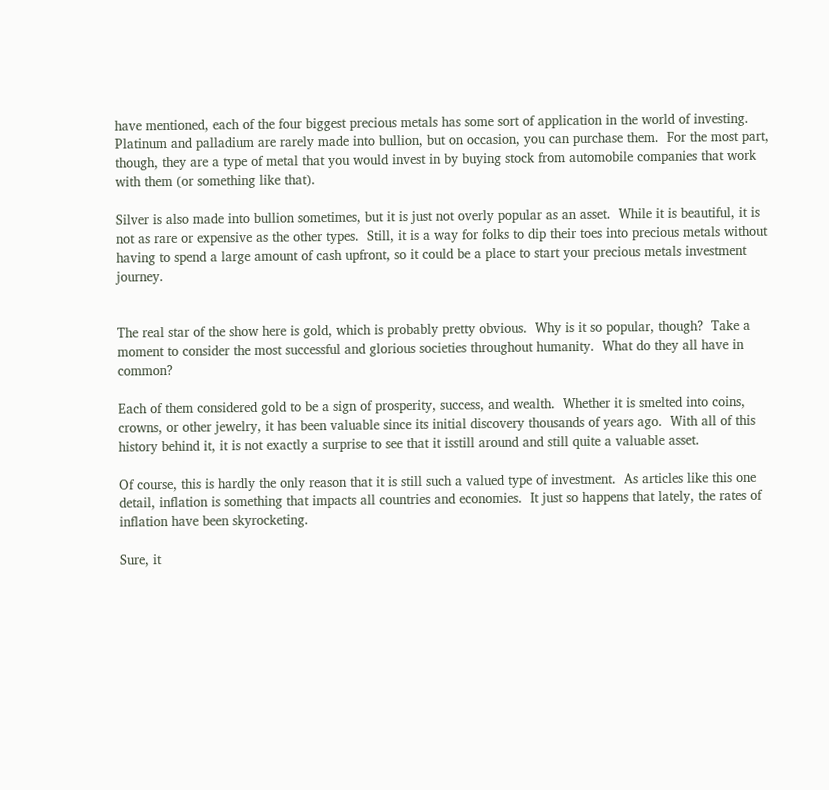have mentioned, each of the four biggest precious metals has some sort of application in the world of investing.  Platinum and palladium are rarely made into bullion, but on occasion, you can purchase them.  For the most part, though, they are a type of metal that you would invest in by buying stock from automobile companies that work with them (or something like that).

Silver is also made into bullion sometimes, but it is just not overly popular as an asset.  While it is beautiful, it is not as rare or expensive as the other types.  Still, it is a way for folks to dip their toes into precious metals without having to spend a large amount of cash upfront, so it could be a place to start your precious metals investment journey.


The real star of the show here is gold, which is probably pretty obvious.  Why is it so popular, though?  Take a moment to consider the most successful and glorious societies throughout humanity.  What do they all have in common?

Each of them considered gold to be a sign of prosperity, success, and wealth.  Whether it is smelted into coins, crowns, or other jewelry, it has been valuable since its initial discovery thousands of years ago.  With all of this history behind it, it is not exactly a surprise to see that it isstill around and still quite a valuable asset.

Of course, this is hardly the only reason that it is still such a valued type of investment.  As articles like this one detail, inflation is something that impacts all countries and economies.  It just so happens that lately, the rates of inflation have been skyrocketing.

Sure, it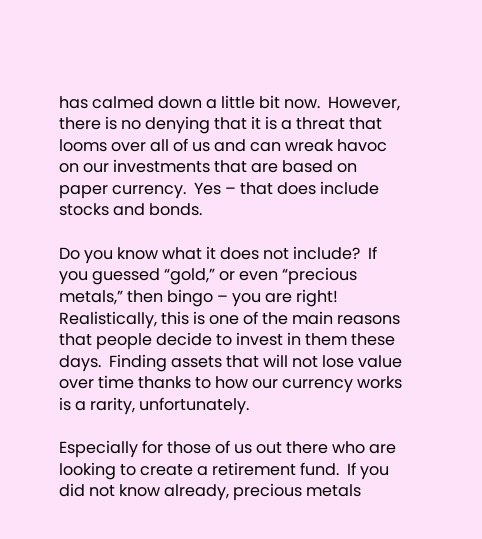has calmed down a little bit now.  However, there is no denying that it is a threat that looms over all of us and can wreak havoc on our investments that are based on paper currency.  Yes – that does include stocks and bonds.

Do you know what it does not include?  If you guessed “gold,” or even “precious metals,” then bingo – you are right!  Realistically, this is one of the main reasons that people decide to invest in them these days.  Finding assets that will not lose value over time thanks to how our currency works is a rarity, unfortunately.

Especially for those of us out there who are looking to create a retirement fund.  If you did not know already, precious metals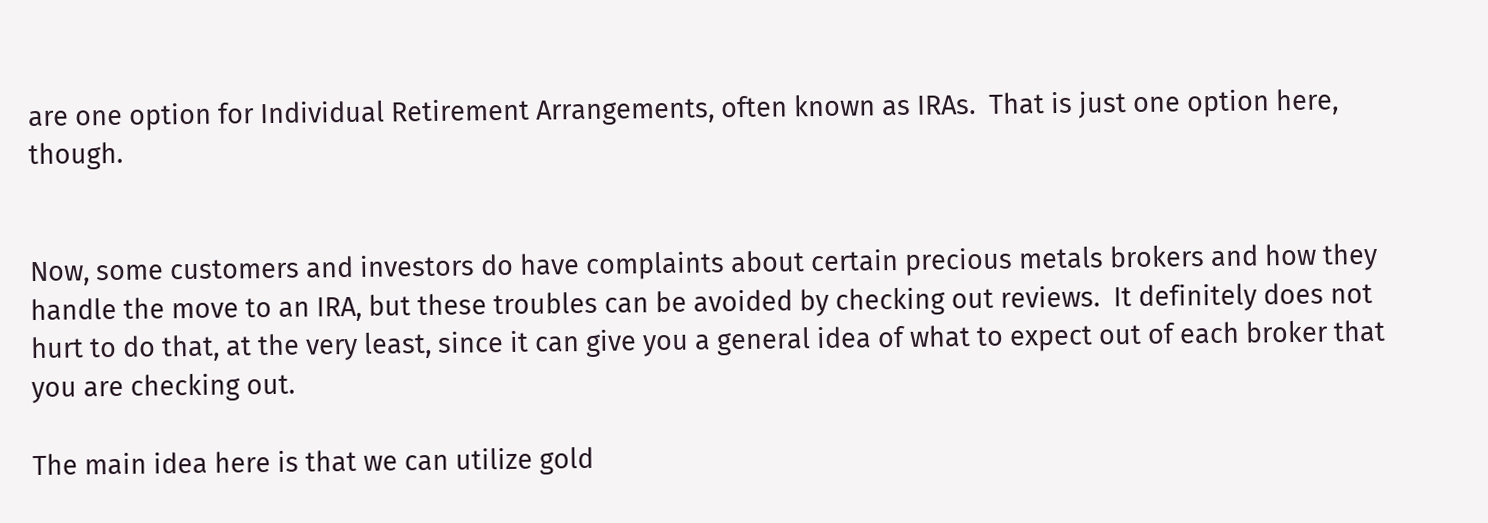are one option for Individual Retirement Arrangements, often known as IRAs.  That is just one option here, though.


Now, some customers and investors do have complaints about certain precious metals brokers and how they handle the move to an IRA, but these troubles can be avoided by checking out reviews.  It definitely does not hurt to do that, at the very least, since it can give you a general idea of what to expect out of each broker that you are checking out.

The main idea here is that we can utilize gold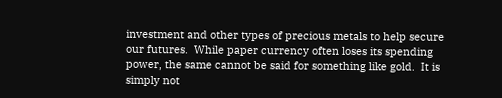investment and other types of precious metals to help secure our futures.  While paper currency often loses its spending power, the same cannot be said for something like gold.  It is simply not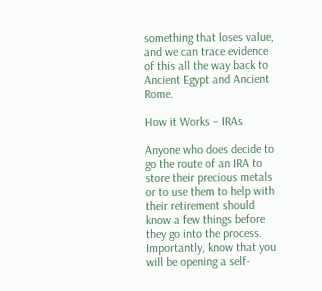something that loses value, and we can trace evidence of this all the way back to Ancient Egypt and Ancient Rome.

How it Works – IRAs

Anyone who does decide to go the route of an IRA to store their precious metals or to use them to help with their retirement should know a few things before they go into the process.  Importantly, know that you will be opening a self-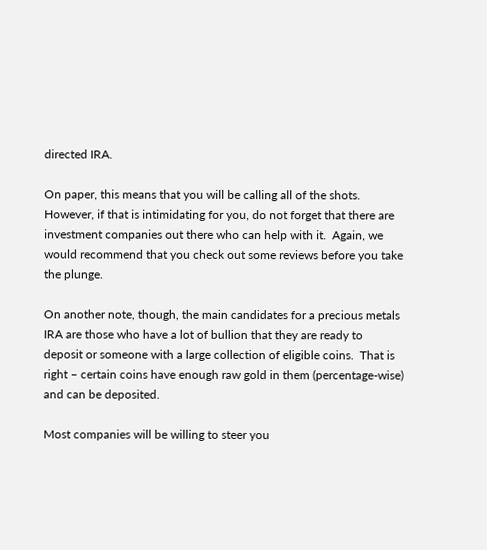directed IRA.

On paper, this means that you will be calling all of the shots.  However, if that is intimidating for you, do not forget that there are investment companies out there who can help with it.  Again, we would recommend that you check out some reviews before you take the plunge.

On another note, though, the main candidates for a precious metals IRA are those who have a lot of bullion that they are ready to deposit or someone with a large collection of eligible coins.  That is right – certain coins have enough raw gold in them (percentage-wise) and can be deposited.

Most companies will be willing to steer you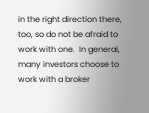in the right direction there, too, so do not be afraid to work with one.  In general, many investors choose to work with a broker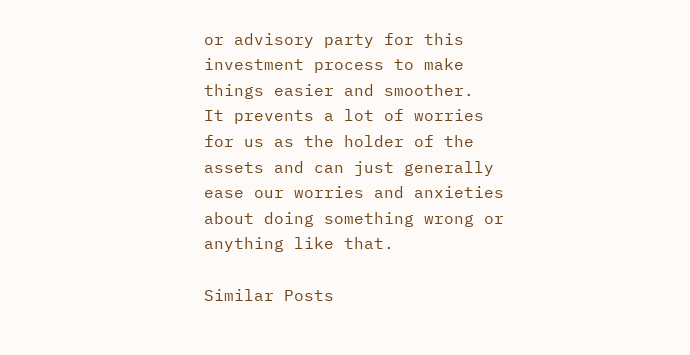or advisory party for this investment process to make things easier and smoother.  It prevents a lot of worries for us as the holder of the assets and can just generally ease our worries and anxieties about doing something wrong or anything like that.

Similar Posts